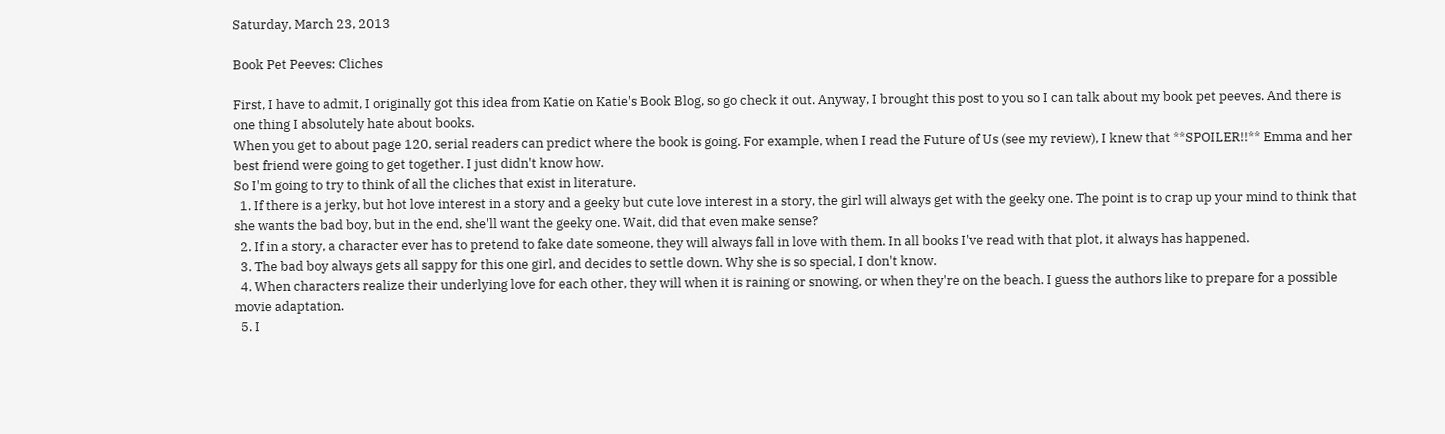Saturday, March 23, 2013

Book Pet Peeves: Cliches

First, I have to admit, I originally got this idea from Katie on Katie's Book Blog, so go check it out. Anyway, I brought this post to you so I can talk about my book pet peeves. And there is one thing I absolutely hate about books.
When you get to about page 120, serial readers can predict where the book is going. For example, when I read the Future of Us (see my review), I knew that **SPOILER!!** Emma and her best friend were going to get together. I just didn't know how.
So I'm going to try to think of all the cliches that exist in literature.
  1. If there is a jerky, but hot love interest in a story and a geeky but cute love interest in a story, the girl will always get with the geeky one. The point is to crap up your mind to think that she wants the bad boy, but in the end, she'll want the geeky one. Wait, did that even make sense?
  2. If in a story, a character ever has to pretend to fake date someone, they will always fall in love with them. In all books I've read with that plot, it always has happened.
  3. The bad boy always gets all sappy for this one girl, and decides to settle down. Why she is so special, I don't know.
  4. When characters realize their underlying love for each other, they will when it is raining or snowing, or when they're on the beach. I guess the authors like to prepare for a possible movie adaptation.
  5. I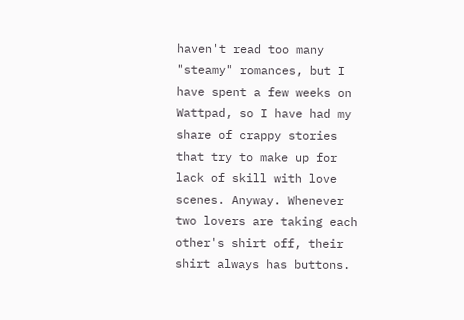haven't read too many "steamy" romances, but I have spent a few weeks on Wattpad, so I have had my share of crappy stories that try to make up for lack of skill with love scenes. Anyway. Whenever two lovers are taking each other's shirt off, their shirt always has buttons.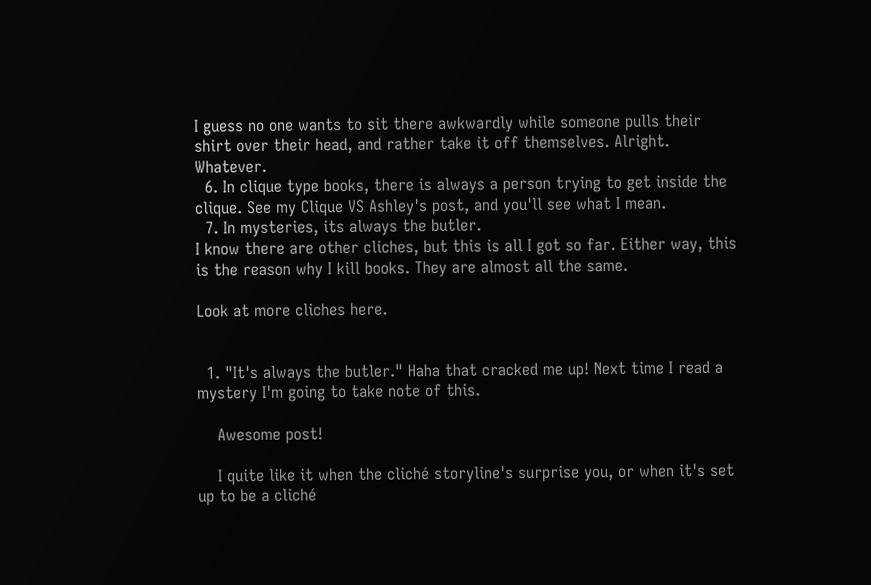I guess no one wants to sit there awkwardly while someone pulls their shirt over their head, and rather take it off themselves. Alright. Whatever.
  6. In clique type books, there is always a person trying to get inside the clique. See my Clique VS Ashley's post, and you'll see what I mean.
  7. In mysteries, its always the butler.
I know there are other cliches, but this is all I got so far. Either way, this is the reason why I kill books. They are almost all the same.

Look at more cliches here.


  1. "It's always the butler." Haha that cracked me up! Next time I read a mystery I'm going to take note of this.

    Awesome post!

    I quite like it when the cliché storyline's surprise you, or when it's set up to be a cliché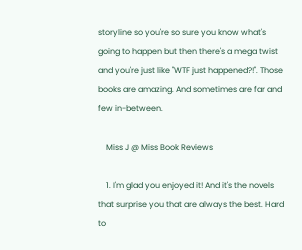storyline so you're so sure you know what's going to happen but then there's a mega twist and you're just like "WTF just happened?!". Those books are amazing. And sometimes are far and few in-between.

    Miss J @ Miss Book Reviews

    1. I'm glad you enjoyed it! And it's the novels that surprise you that are always the best. Hard to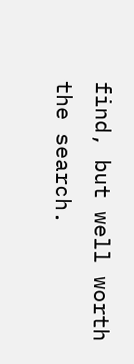find, but well worth the search.